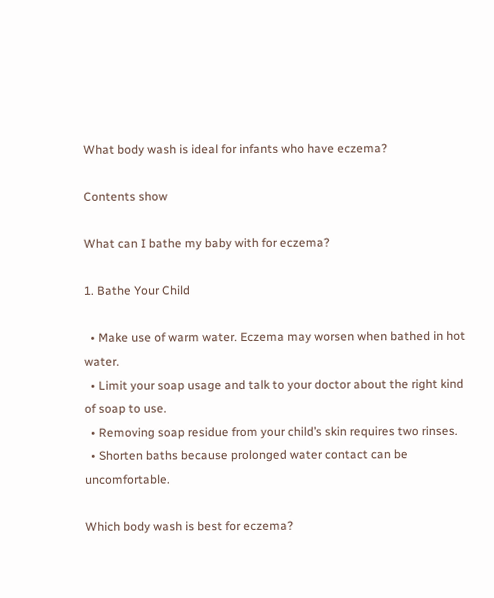What body wash is ideal for infants who have eczema?

Contents show

What can I bathe my baby with for eczema?

1. Bathe Your Child

  • Make use of warm water. Eczema may worsen when bathed in hot water.
  • Limit your soap usage and talk to your doctor about the right kind of soap to use.
  • Removing soap residue from your child’s skin requires two rinses.
  • Shorten baths because prolonged water contact can be uncomfortable.

Which body wash is best for eczema?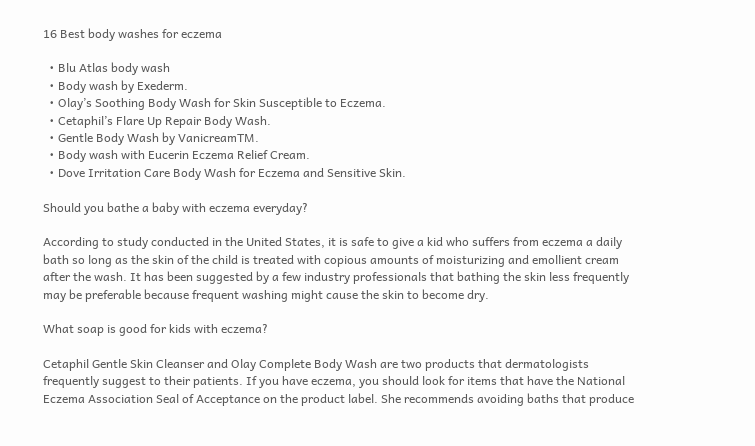16 Best body washes for eczema

  • Blu Atlas body wash
  • Body wash by Exederm.
  • Olay’s Soothing Body Wash for Skin Susceptible to Eczema.
  • Cetaphil’s Flare Up Repair Body Wash.
  • Gentle Body Wash by VanicreamTM.
  • Body wash with Eucerin Eczema Relief Cream.
  • Dove Irritation Care Body Wash for Eczema and Sensitive Skin.

Should you bathe a baby with eczema everyday?

According to study conducted in the United States, it is safe to give a kid who suffers from eczema a daily bath so long as the skin of the child is treated with copious amounts of moisturizing and emollient cream after the wash. It has been suggested by a few industry professionals that bathing the skin less frequently may be preferable because frequent washing might cause the skin to become dry.

What soap is good for kids with eczema?

Cetaphil Gentle Skin Cleanser and Olay Complete Body Wash are two products that dermatologists frequently suggest to their patients. If you have eczema, you should look for items that have the National Eczema Association Seal of Acceptance on the product label. She recommends avoiding baths that produce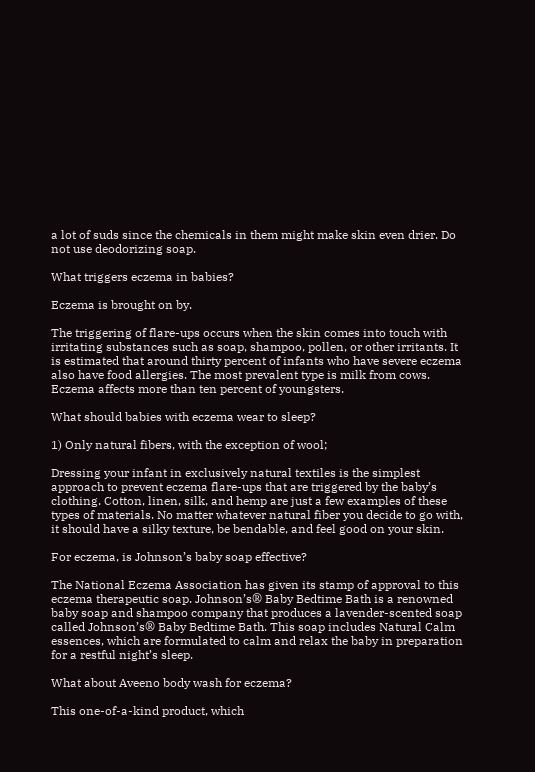a lot of suds since the chemicals in them might make skin even drier. Do not use deodorizing soap.

What triggers eczema in babies?

Eczema is brought on by.

The triggering of flare-ups occurs when the skin comes into touch with irritating substances such as soap, shampoo, pollen, or other irritants. It is estimated that around thirty percent of infants who have severe eczema also have food allergies. The most prevalent type is milk from cows. Eczema affects more than ten percent of youngsters.

What should babies with eczema wear to sleep?

1) Only natural fibers, with the exception of wool;

Dressing your infant in exclusively natural textiles is the simplest approach to prevent eczema flare-ups that are triggered by the baby’s clothing. Cotton, linen, silk, and hemp are just a few examples of these types of materials. No matter whatever natural fiber you decide to go with, it should have a silky texture, be bendable, and feel good on your skin.

For eczema, is Johnson’s baby soap effective?

The National Eczema Association has given its stamp of approval to this eczema therapeutic soap. Johnson’s® Baby Bedtime Bath is a renowned baby soap and shampoo company that produces a lavender-scented soap called Johnson’s® Baby Bedtime Bath. This soap includes Natural Calm essences, which are formulated to calm and relax the baby in preparation for a restful night’s sleep.

What about Aveeno body wash for eczema?

This one-of-a-kind product, which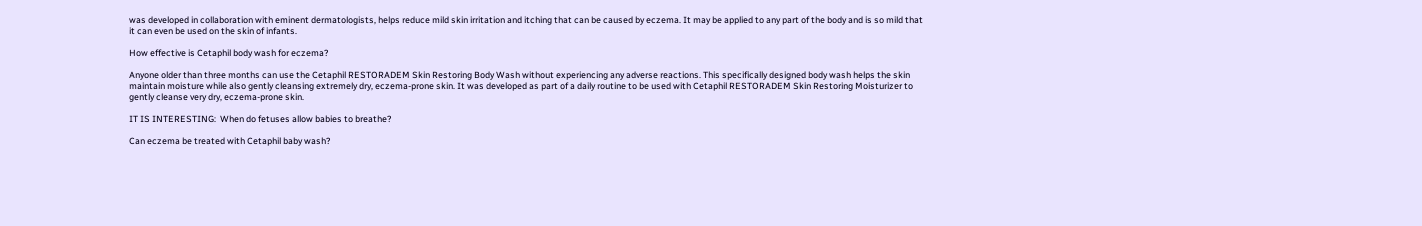was developed in collaboration with eminent dermatologists, helps reduce mild skin irritation and itching that can be caused by eczema. It may be applied to any part of the body and is so mild that it can even be used on the skin of infants.

How effective is Cetaphil body wash for eczema?

Anyone older than three months can use the Cetaphil RESTORADEM Skin Restoring Body Wash without experiencing any adverse reactions. This specifically designed body wash helps the skin maintain moisture while also gently cleansing extremely dry, eczema-prone skin. It was developed as part of a daily routine to be used with Cetaphil RESTORADEM Skin Restoring Moisturizer to gently cleanse very dry, eczema-prone skin.

IT IS INTERESTING:  When do fetuses allow babies to breathe?

Can eczema be treated with Cetaphil baby wash?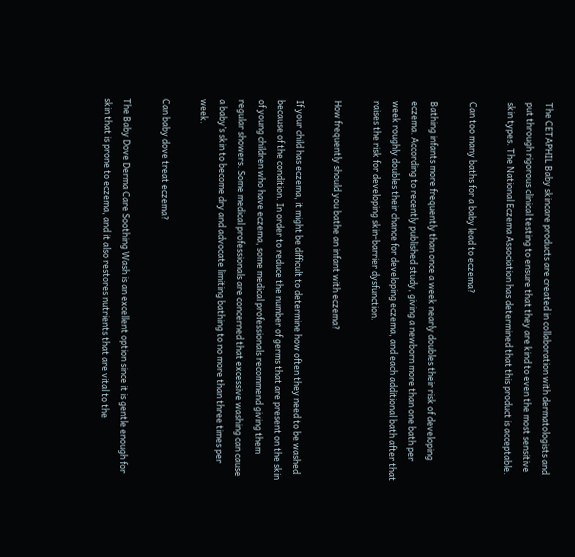The CETAPHIL Baby skincare products are created in collaboration with dermatologists and put through rigorous clinical testing to ensure that they are kind to even the most sensitive skin types. The National Eczema Association has determined that this product is acceptable.

Can too many baths for a baby lead to eczema?

Bathing infants more frequently than once a week nearly doubles their risk of developing eczema. According to recently published study, giving a newborn more than one bath per week roughly doubles their chance for developing eczema, and each additional bath after that raises the risk for developing skin-barrier dysfunction.

How frequently should you bathe an infant with eczema?

If your child has eczema, it might be difficult to determine how often they need to be washed because of the condition. In order to reduce the number of germs that are present on the skin of young children who have eczema, some medical professionals recommend giving them regular showers. Some medical professionals are concerned that excessive washing can cause a baby’s skin to become dry and advocate limiting bathing to no more than three times per week.

Can baby dove treat eczema?

The Baby Dove Derma Care Soothing Wash is an excellent option since it is gentle enough for skin that is prone to eczema, and it also restores nutrients that are vital to the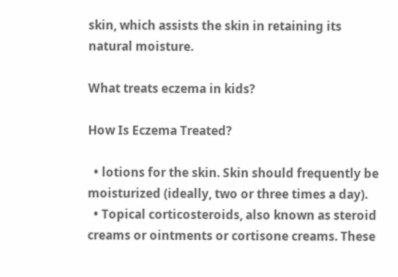skin, which assists the skin in retaining its natural moisture.

What treats eczema in kids?

How Is Eczema Treated?

  • lotions for the skin. Skin should frequently be moisturized (ideally, two or three times a day).
  • Topical corticosteroids, also known as steroid creams or ointments or cortisone creams. These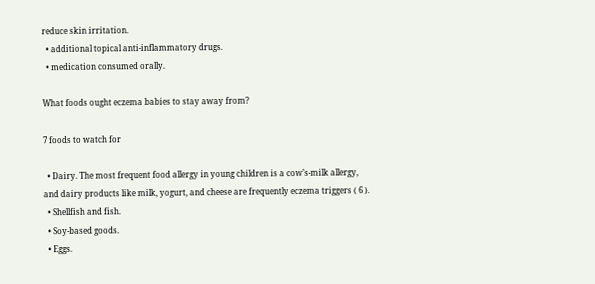reduce skin irritation.
  • additional topical anti-inflammatory drugs.
  • medication consumed orally.

What foods ought eczema babies to stay away from?

7 foods to watch for

  • Dairy. The most frequent food allergy in young children is a cow’s-milk allergy, and dairy products like milk, yogurt, and cheese are frequently eczema triggers ( 6 ).
  • Shellfish and fish.
  • Soy-based goods.
  • Eggs.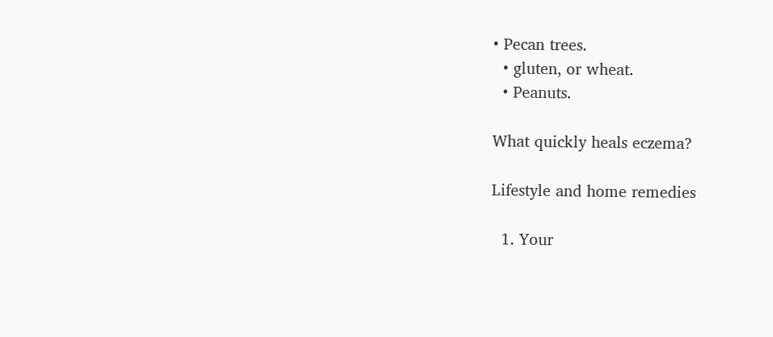• Pecan trees.
  • gluten, or wheat.
  • Peanuts.

What quickly heals eczema?

Lifestyle and home remedies

  1. Your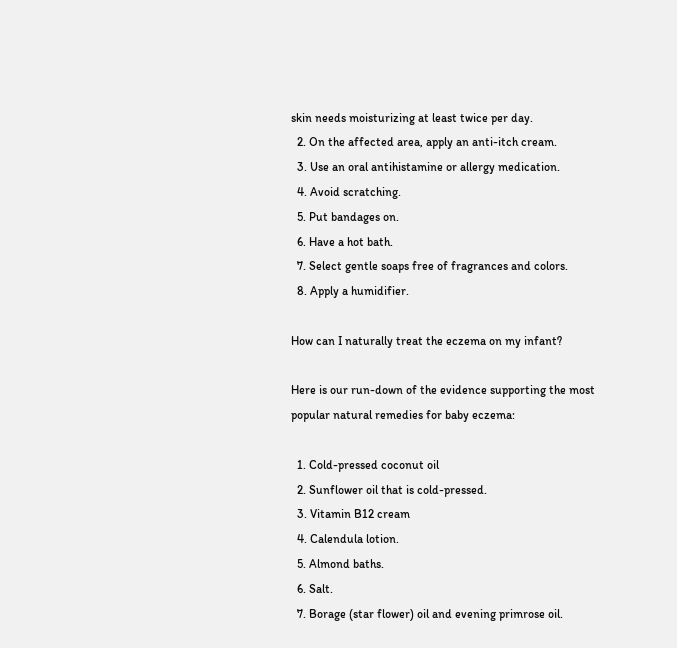skin needs moisturizing at least twice per day.
  2. On the affected area, apply an anti-itch cream.
  3. Use an oral antihistamine or allergy medication.
  4. Avoid scratching.
  5. Put bandages on.
  6. Have a hot bath.
  7. Select gentle soaps free of fragrances and colors.
  8. Apply a humidifier.

How can I naturally treat the eczema on my infant?

Here is our run-down of the evidence supporting the most popular natural remedies for baby eczema:

  1. Cold-pressed coconut oil
  2. Sunflower oil that is cold-pressed.
  3. Vitamin B12 cream
  4. Calendula lotion.
  5. Almond baths.
  6. Salt.
  7. Borage (star flower) oil and evening primrose oil.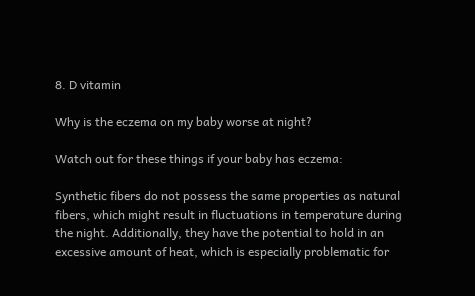8. D vitamin

Why is the eczema on my baby worse at night?

Watch out for these things if your baby has eczema:

Synthetic fibers do not possess the same properties as natural fibers, which might result in fluctuations in temperature during the night. Additionally, they have the potential to hold in an excessive amount of heat, which is especially problematic for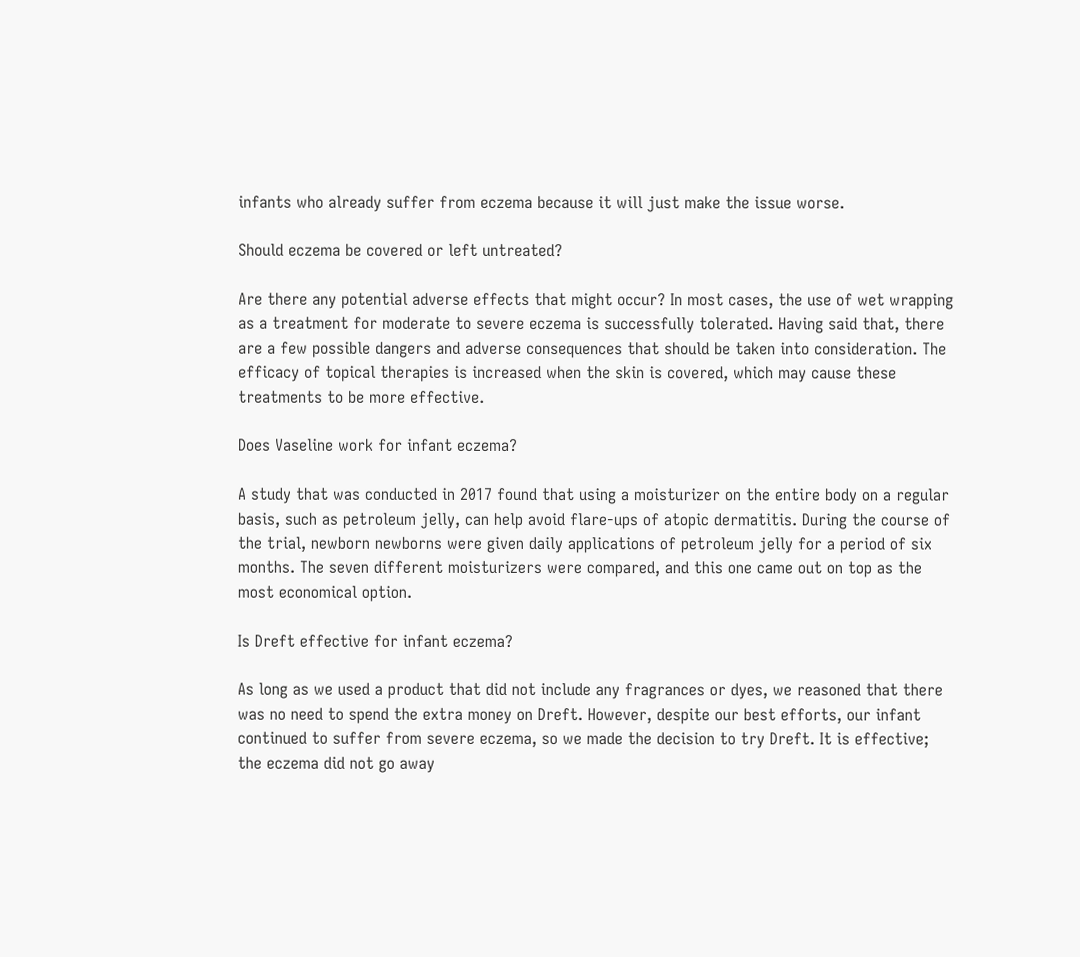infants who already suffer from eczema because it will just make the issue worse.

Should eczema be covered or left untreated?

Are there any potential adverse effects that might occur? In most cases, the use of wet wrapping as a treatment for moderate to severe eczema is successfully tolerated. Having said that, there are a few possible dangers and adverse consequences that should be taken into consideration. The efficacy of topical therapies is increased when the skin is covered, which may cause these treatments to be more effective.

Does Vaseline work for infant eczema?

A study that was conducted in 2017 found that using a moisturizer on the entire body on a regular basis, such as petroleum jelly, can help avoid flare-ups of atopic dermatitis. During the course of the trial, newborn newborns were given daily applications of petroleum jelly for a period of six months. The seven different moisturizers were compared, and this one came out on top as the most economical option.

Is Dreft effective for infant eczema?

As long as we used a product that did not include any fragrances or dyes, we reasoned that there was no need to spend the extra money on Dreft. However, despite our best efforts, our infant continued to suffer from severe eczema, so we made the decision to try Dreft. It is effective; the eczema did not go away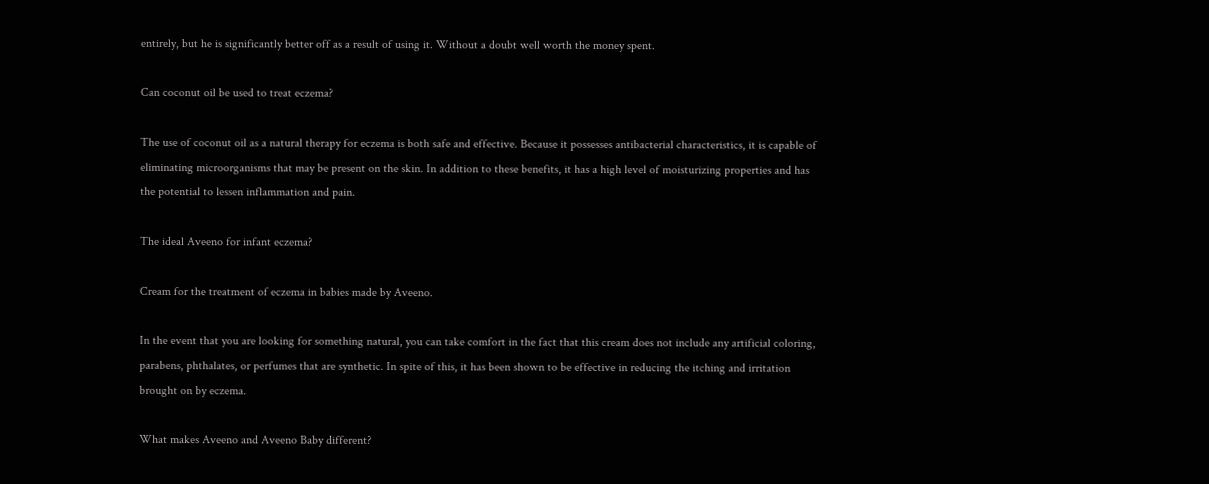entirely, but he is significantly better off as a result of using it. Without a doubt well worth the money spent.

Can coconut oil be used to treat eczema?

The use of coconut oil as a natural therapy for eczema is both safe and effective. Because it possesses antibacterial characteristics, it is capable of eliminating microorganisms that may be present on the skin. In addition to these benefits, it has a high level of moisturizing properties and has the potential to lessen inflammation and pain.

The ideal Aveeno for infant eczema?

Cream for the treatment of eczema in babies made by Aveeno.

In the event that you are looking for something natural, you can take comfort in the fact that this cream does not include any artificial coloring, parabens, phthalates, or perfumes that are synthetic. In spite of this, it has been shown to be effective in reducing the itching and irritation brought on by eczema.

What makes Aveeno and Aveeno Baby different?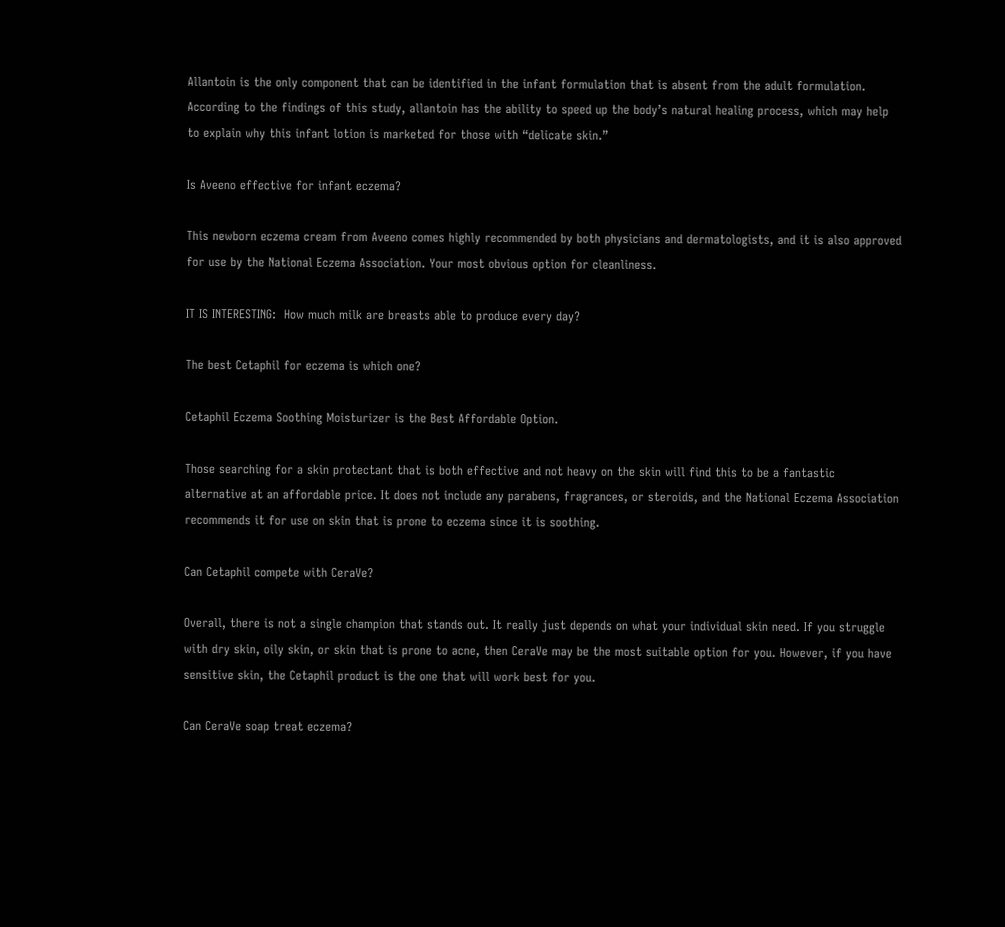Allantoin is the only component that can be identified in the infant formulation that is absent from the adult formulation. According to the findings of this study, allantoin has the ability to speed up the body’s natural healing process, which may help to explain why this infant lotion is marketed for those with “delicate skin.”

Is Aveeno effective for infant eczema?

This newborn eczema cream from Aveeno comes highly recommended by both physicians and dermatologists, and it is also approved for use by the National Eczema Association. Your most obvious option for cleanliness.

IT IS INTERESTING:  How much milk are breasts able to produce every day?

The best Cetaphil for eczema is which one?

Cetaphil Eczema Soothing Moisturizer is the Best Affordable Option.

Those searching for a skin protectant that is both effective and not heavy on the skin will find this to be a fantastic alternative at an affordable price. It does not include any parabens, fragrances, or steroids, and the National Eczema Association recommends it for use on skin that is prone to eczema since it is soothing.

Can Cetaphil compete with CeraVe?

Overall, there is not a single champion that stands out. It really just depends on what your individual skin need. If you struggle with dry skin, oily skin, or skin that is prone to acne, then CeraVe may be the most suitable option for you. However, if you have sensitive skin, the Cetaphil product is the one that will work best for you.

Can CeraVe soap treat eczema?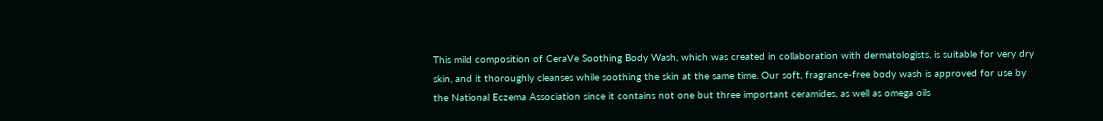This mild composition of CeraVe Soothing Body Wash, which was created in collaboration with dermatologists, is suitable for very dry skin, and it thoroughly cleanses while soothing the skin at the same time. Our soft, fragrance-free body wash is approved for use by the National Eczema Association since it contains not one but three important ceramides, as well as omega oils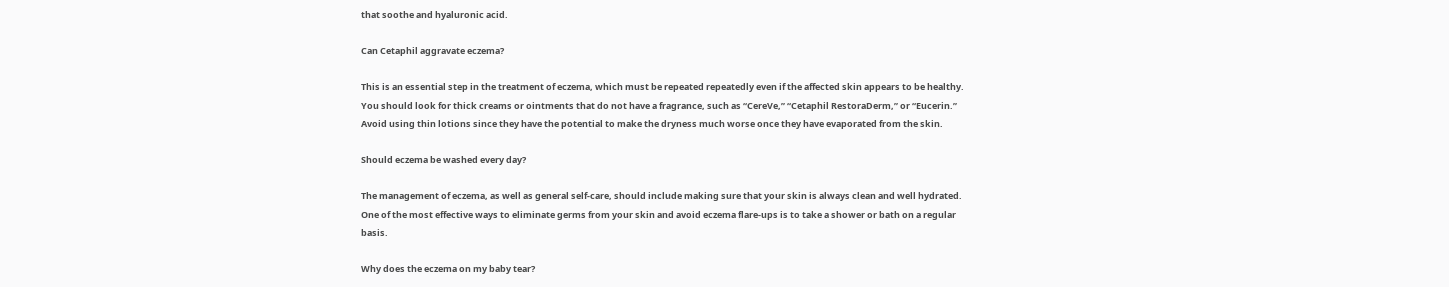that soothe and hyaluronic acid.

Can Cetaphil aggravate eczema?

This is an essential step in the treatment of eczema, which must be repeated repeatedly even if the affected skin appears to be healthy. You should look for thick creams or ointments that do not have a fragrance, such as “CereVe,” “Cetaphil RestoraDerm,” or “Eucerin.” Avoid using thin lotions since they have the potential to make the dryness much worse once they have evaporated from the skin.

Should eczema be washed every day?

The management of eczema, as well as general self-care, should include making sure that your skin is always clean and well hydrated. One of the most effective ways to eliminate germs from your skin and avoid eczema flare-ups is to take a shower or bath on a regular basis.

Why does the eczema on my baby tear?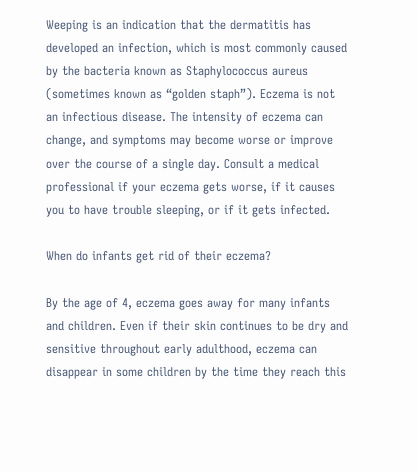Weeping is an indication that the dermatitis has developed an infection, which is most commonly caused by the bacteria known as Staphylococcus aureus (sometimes known as “golden staph”). Eczema is not an infectious disease. The intensity of eczema can change, and symptoms may become worse or improve over the course of a single day. Consult a medical professional if your eczema gets worse, if it causes you to have trouble sleeping, or if it gets infected.

When do infants get rid of their eczema?

By the age of 4, eczema goes away for many infants and children. Even if their skin continues to be dry and sensitive throughout early adulthood, eczema can disappear in some children by the time they reach this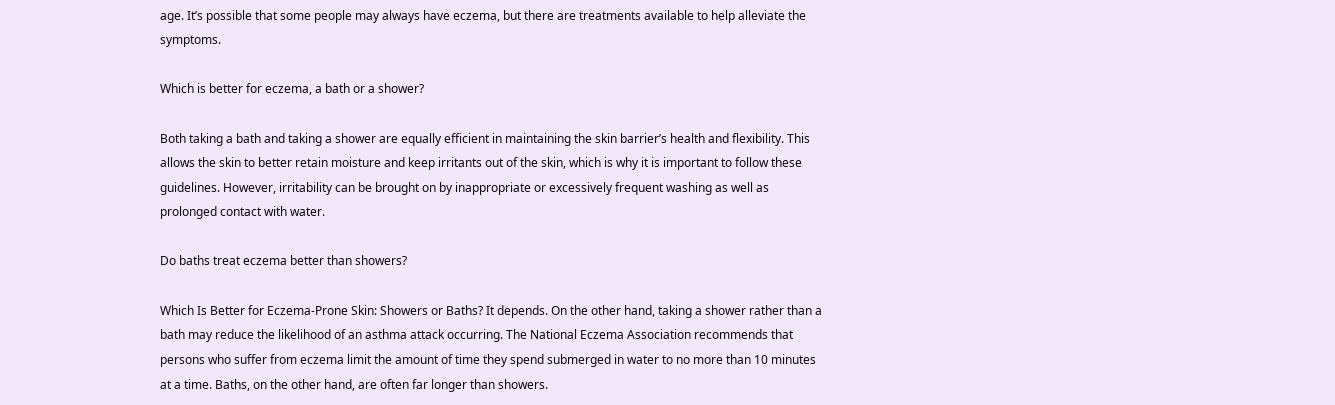age. It’s possible that some people may always have eczema, but there are treatments available to help alleviate the symptoms.

Which is better for eczema, a bath or a shower?

Both taking a bath and taking a shower are equally efficient in maintaining the skin barrier’s health and flexibility. This allows the skin to better retain moisture and keep irritants out of the skin, which is why it is important to follow these guidelines. However, irritability can be brought on by inappropriate or excessively frequent washing as well as prolonged contact with water.

Do baths treat eczema better than showers?

Which Is Better for Eczema-Prone Skin: Showers or Baths? It depends. On the other hand, taking a shower rather than a bath may reduce the likelihood of an asthma attack occurring. The National Eczema Association recommends that persons who suffer from eczema limit the amount of time they spend submerged in water to no more than 10 minutes at a time. Baths, on the other hand, are often far longer than showers.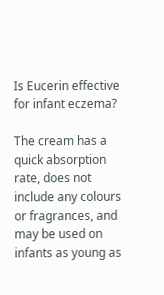Is Eucerin effective for infant eczema?

The cream has a quick absorption rate, does not include any colours or fragrances, and may be used on infants as young as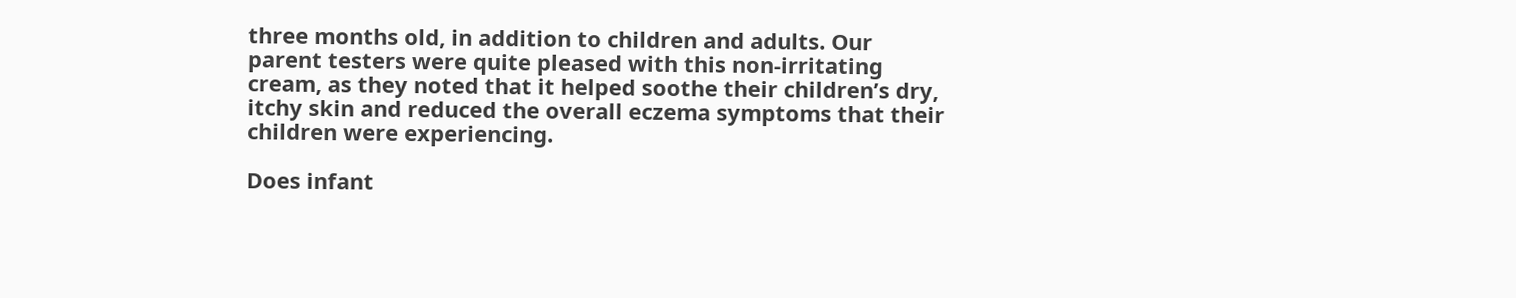three months old, in addition to children and adults. Our parent testers were quite pleased with this non-irritating cream, as they noted that it helped soothe their children’s dry, itchy skin and reduced the overall eczema symptoms that their children were experiencing.

Does infant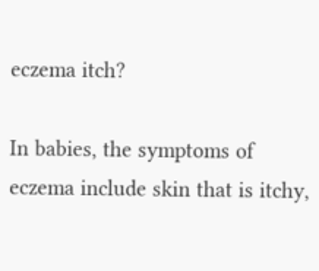eczema itch?

In babies, the symptoms of eczema include skin that is itchy,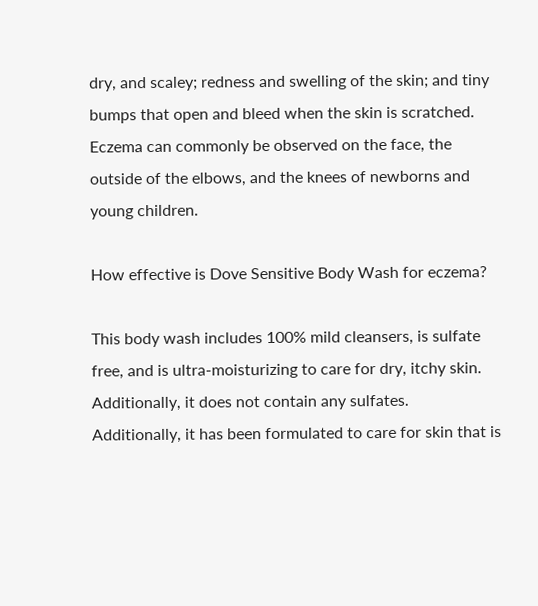dry, and scaley; redness and swelling of the skin; and tiny bumps that open and bleed when the skin is scratched. Eczema can commonly be observed on the face, the outside of the elbows, and the knees of newborns and young children.

How effective is Dove Sensitive Body Wash for eczema?

This body wash includes 100% mild cleansers, is sulfate free, and is ultra-moisturizing to care for dry, itchy skin. Additionally, it does not contain any sulfates. Additionally, it has been formulated to care for skin that is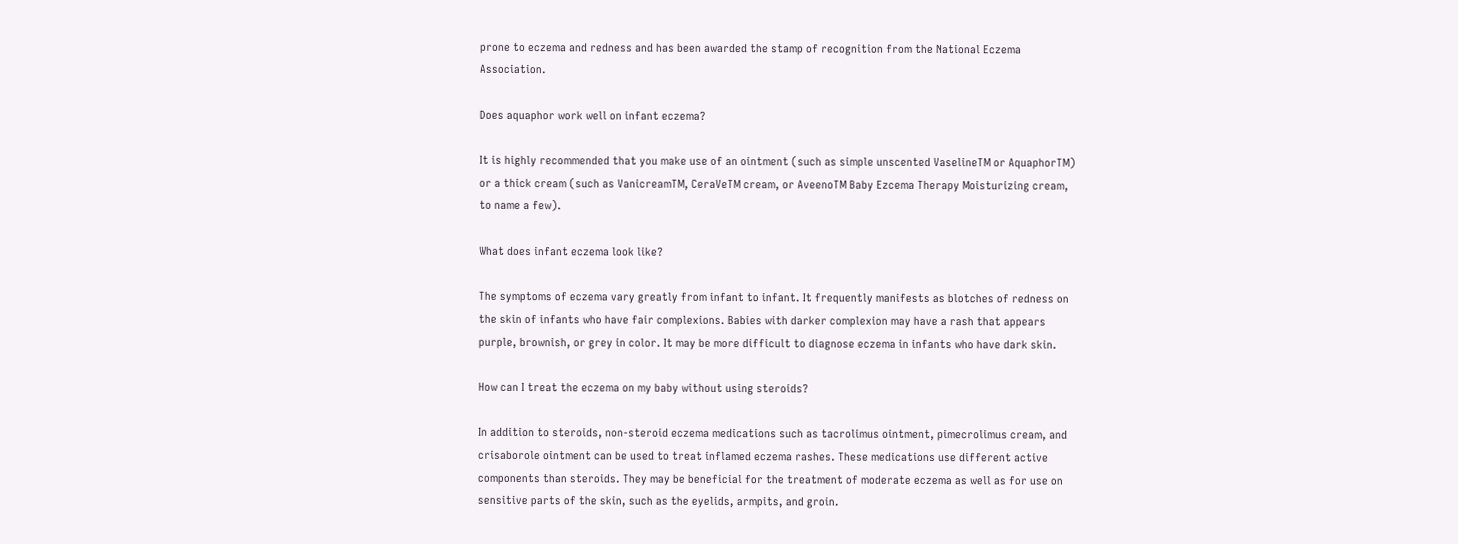prone to eczema and redness and has been awarded the stamp of recognition from the National Eczema Association.

Does aquaphor work well on infant eczema?

It is highly recommended that you make use of an ointment (such as simple unscented VaselineTM or AquaphorTM) or a thick cream (such as VanicreamTM, CeraVeTM cream, or AveenoTM Baby Ezcema Therapy Moisturizing cream, to name a few).

What does infant eczema look like?

The symptoms of eczema vary greatly from infant to infant. It frequently manifests as blotches of redness on the skin of infants who have fair complexions. Babies with darker complexion may have a rash that appears purple, brownish, or grey in color. It may be more difficult to diagnose eczema in infants who have dark skin.

How can I treat the eczema on my baby without using steroids?

In addition to steroids, non-steroid eczema medications such as tacrolimus ointment, pimecrolimus cream, and crisaborole ointment can be used to treat inflamed eczema rashes. These medications use different active components than steroids. They may be beneficial for the treatment of moderate eczema as well as for use on sensitive parts of the skin, such as the eyelids, armpits, and groin.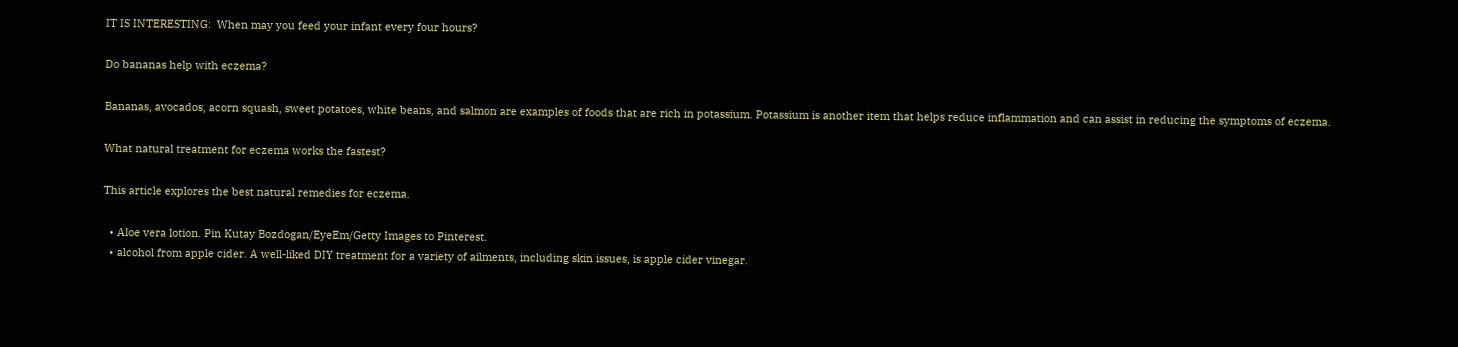IT IS INTERESTING:  When may you feed your infant every four hours?

Do bananas help with eczema?

Bananas, avocados, acorn squash, sweet potatoes, white beans, and salmon are examples of foods that are rich in potassium. Potassium is another item that helps reduce inflammation and can assist in reducing the symptoms of eczema.

What natural treatment for eczema works the fastest?

This article explores the best natural remedies for eczema.

  • Aloe vera lotion. Pin Kutay Bozdogan/EyeEm/Getty Images to Pinterest.
  • alcohol from apple cider. A well-liked DIY treatment for a variety of ailments, including skin issues, is apple cider vinegar.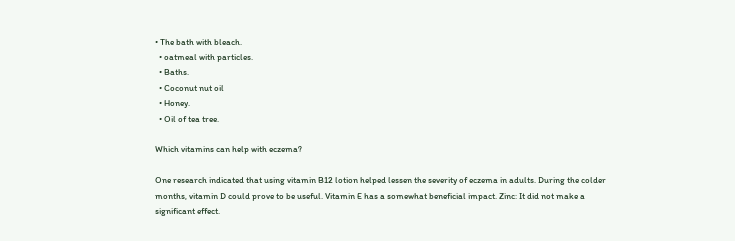• The bath with bleach.
  • oatmeal with particles.
  • Baths.
  • Coconut nut oil
  • Honey.
  • Oil of tea tree.

Which vitamins can help with eczema?

One research indicated that using vitamin B12 lotion helped lessen the severity of eczema in adults. During the colder months, vitamin D could prove to be useful. Vitamin E has a somewhat beneficial impact. Zinc: It did not make a significant effect.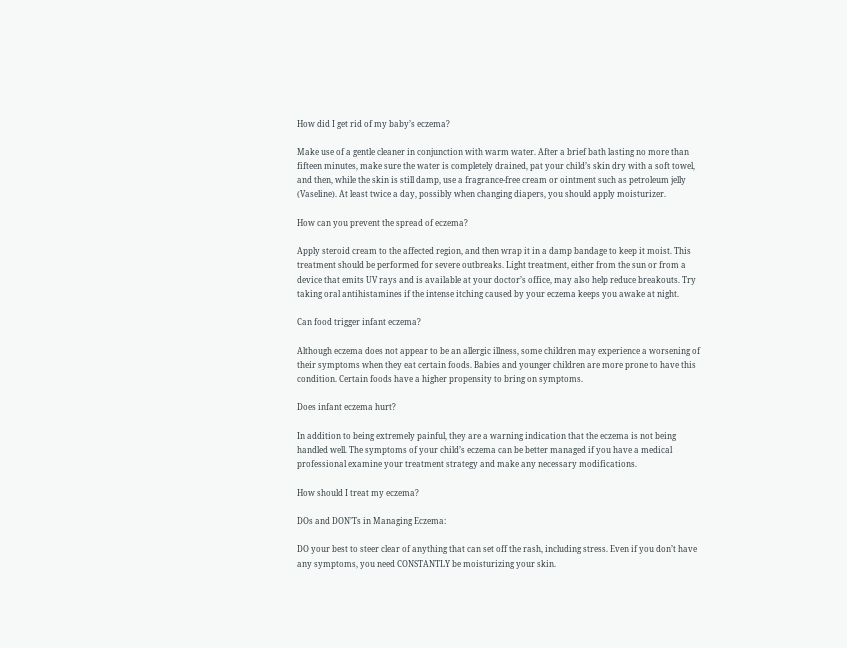How did I get rid of my baby’s eczema?

Make use of a gentle cleaner in conjunction with warm water. After a brief bath lasting no more than fifteen minutes, make sure the water is completely drained, pat your child’s skin dry with a soft towel, and then, while the skin is still damp, use a fragrance-free cream or ointment such as petroleum jelly (Vaseline). At least twice a day, possibly when changing diapers, you should apply moisturizer.

How can you prevent the spread of eczema?

Apply steroid cream to the affected region, and then wrap it in a damp bandage to keep it moist. This treatment should be performed for severe outbreaks. Light treatment, either from the sun or from a device that emits UV rays and is available at your doctor’s office, may also help reduce breakouts. Try taking oral antihistamines if the intense itching caused by your eczema keeps you awake at night.

Can food trigger infant eczema?

Although eczema does not appear to be an allergic illness, some children may experience a worsening of their symptoms when they eat certain foods. Babies and younger children are more prone to have this condition. Certain foods have a higher propensity to bring on symptoms.

Does infant eczema hurt?

In addition to being extremely painful, they are a warning indication that the eczema is not being handled well. The symptoms of your child’s eczema can be better managed if you have a medical professional examine your treatment strategy and make any necessary modifications.

How should I treat my eczema?

DOs and DON’Ts in Managing Eczema:

DO your best to steer clear of anything that can set off the rash, including stress. Even if you don’t have any symptoms, you need CONSTANTLY be moisturizing your skin.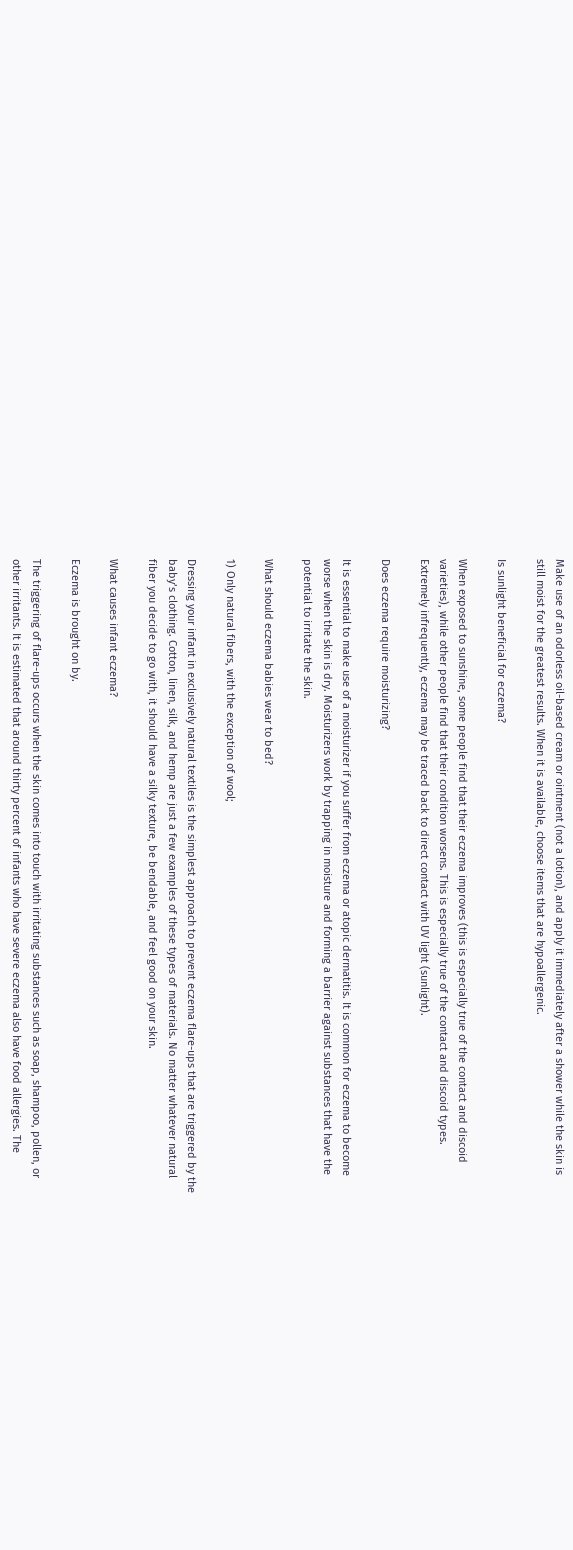Make use of an odorless oil-based cream or ointment (not a lotion), and apply it immediately after a shower while the skin is still moist for the greatest results. When it is available, choose items that are hypoallergenic.

Is sunlight beneficial for eczema?

When exposed to sunshine, some people find that their eczema improves (this is especially true of the contact and discoid varieties), while other people find that their condition worsens. This is especially true of the contact and discoid types. Extremely infrequently, eczema may be traced back to direct contact with UV light (sunlight).

Does eczema require moisturizing?

It is essential to make use of a moisturizer if you suffer from eczema or atopic dermatitis. It is common for eczema to become worse when the skin is dry. Moisturizers work by trapping in moisture and forming a barrier against substances that have the potential to irritate the skin.

What should eczema babies wear to bed?

1) Only natural fibers, with the exception of wool;

Dressing your infant in exclusively natural textiles is the simplest approach to prevent eczema flare-ups that are triggered by the baby’s clothing. Cotton, linen, silk, and hemp are just a few examples of these types of materials. No matter whatever natural fiber you decide to go with, it should have a silky texture, be bendable, and feel good on your skin.

What causes infant eczema?

Eczema is brought on by.

The triggering of flare-ups occurs when the skin comes into touch with irritating substances such as soap, shampoo, pollen, or other irritants. It is estimated that around thirty percent of infants who have severe eczema also have food allergies. The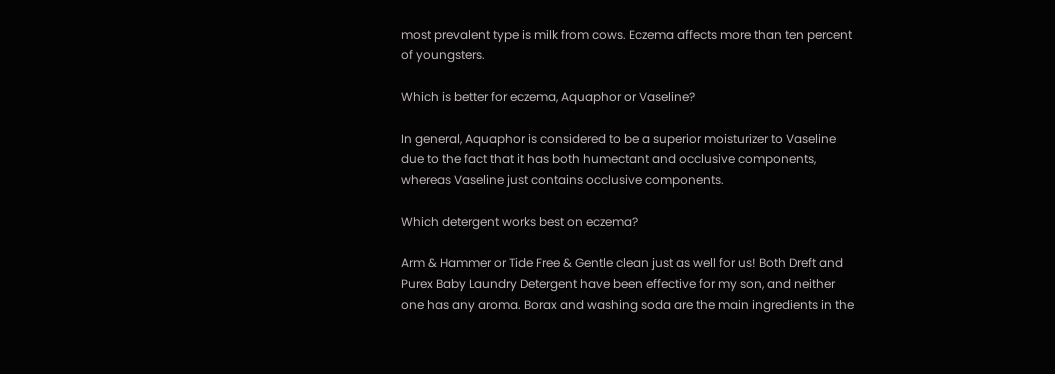most prevalent type is milk from cows. Eczema affects more than ten percent of youngsters.

Which is better for eczema, Aquaphor or Vaseline?

In general, Aquaphor is considered to be a superior moisturizer to Vaseline due to the fact that it has both humectant and occlusive components, whereas Vaseline just contains occlusive components.

Which detergent works best on eczema?

Arm & Hammer or Tide Free & Gentle clean just as well for us! Both Dreft and Purex Baby Laundry Detergent have been effective for my son, and neither one has any aroma. Borax and washing soda are the main ingredients in the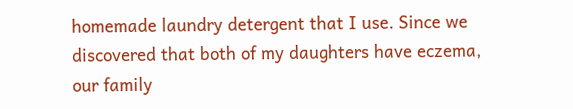homemade laundry detergent that I use. Since we discovered that both of my daughters have eczema, our family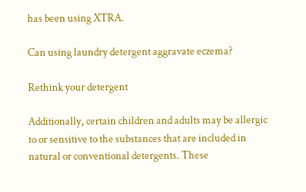has been using XTRA.

Can using laundry detergent aggravate eczema?

Rethink your detergent

Additionally, certain children and adults may be allergic to or sensitive to the substances that are included in natural or conventional detergents. These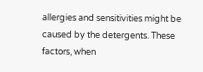allergies and sensitivities might be caused by the detergents. These factors, when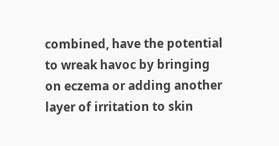combined, have the potential to wreak havoc by bringing on eczema or adding another layer of irritation to skin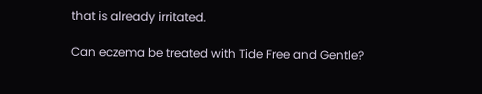that is already irritated.

Can eczema be treated with Tide Free and Gentle?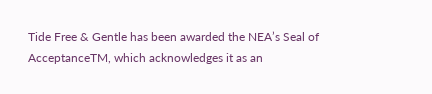Tide Free & Gentle has been awarded the NEA’s Seal of AcceptanceTM, which acknowledges it as an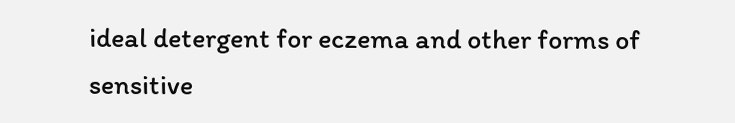ideal detergent for eczema and other forms of sensitive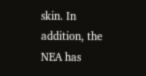skin. In addition, the NEA has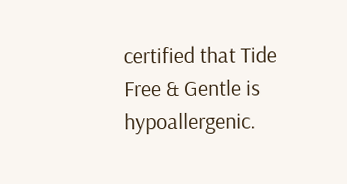certified that Tide Free & Gentle is hypoallergenic.